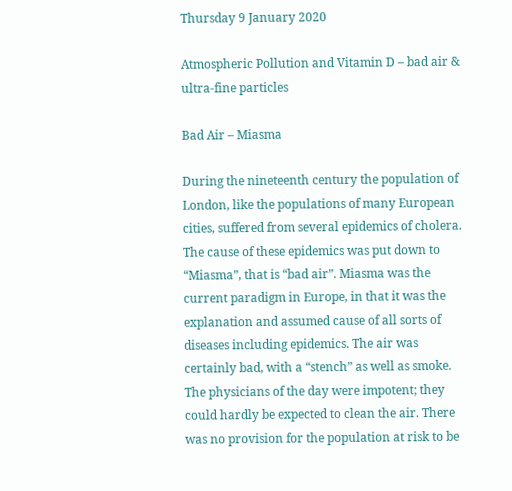Thursday 9 January 2020

Atmospheric Pollution and Vitamin D – bad air & ultra-fine particles

Bad Air – Miasma

During the nineteenth century the population of London, like the populations of many European cities, suffered from several epidemics of cholera. The cause of these epidemics was put down to “Miasma”, that is “bad air”. Miasma was the current paradigm in Europe, in that it was the explanation and assumed cause of all sorts of diseases including epidemics. The air was certainly bad, with a “stench” as well as smoke. The physicians of the day were impotent; they could hardly be expected to clean the air. There was no provision for the population at risk to be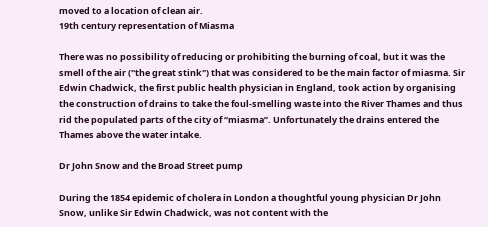moved to a location of clean air.
19th century representation of Miasma

There was no possibility of reducing or prohibiting the burning of coal, but it was the smell of the air ("the great stink") that was considered to be the main factor of miasma. Sir Edwin Chadwick, the first public health physician in England, took action by organising the construction of drains to take the foul-smelling waste into the River Thames and thus rid the populated parts of the city of “miasma”. Unfortunately the drains entered the Thames above the water intake.

Dr John Snow and the Broad Street pump

During the 1854 epidemic of cholera in London a thoughtful young physician Dr John Snow, unlike Sir Edwin Chadwick, was not content with the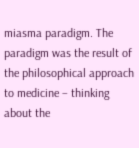miasma paradigm. The paradigm was the result of the philosophical approach to medicine – thinking about the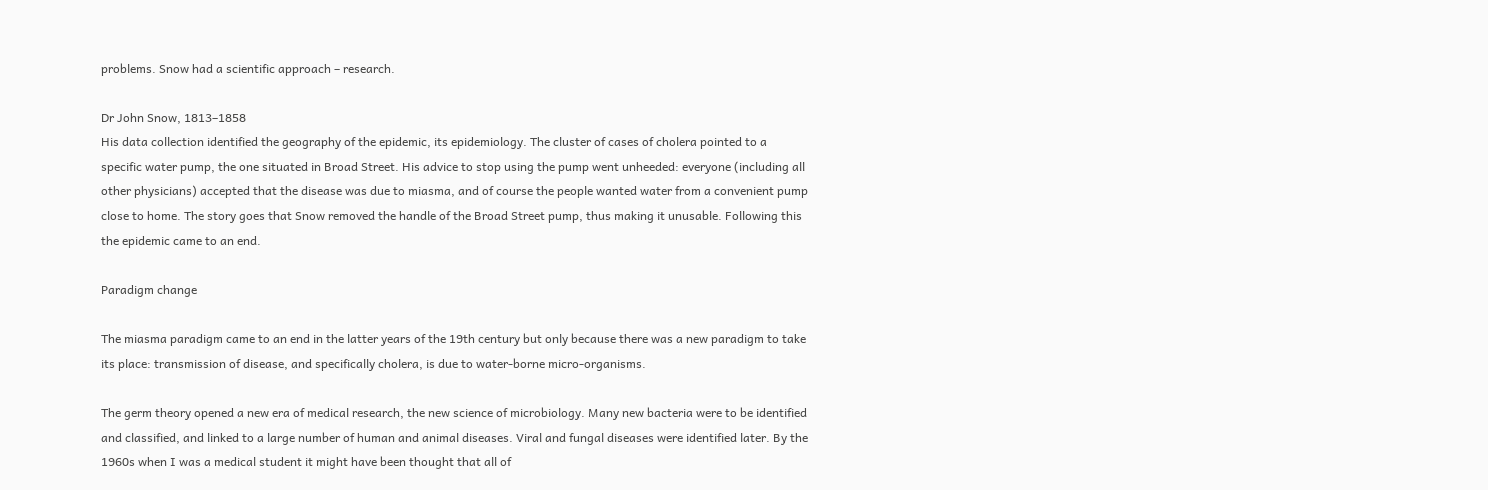problems. Snow had a scientific approach – research.

Dr John Snow, 1813–1858
His data collection identified the geography of the epidemic, its epidemiology. The cluster of cases of cholera pointed to a specific water pump, the one situated in Broad Street. His advice to stop using the pump went unheeded: everyone (including all other physicians) accepted that the disease was due to miasma, and of course the people wanted water from a convenient pump close to home. The story goes that Snow removed the handle of the Broad Street pump, thus making it unusable. Following this the epidemic came to an end.

Paradigm change

The miasma paradigm came to an end in the latter years of the 19th century but only because there was a new paradigm to take its place: transmission of disease, and specifically cholera, is due to water-borne micro-organisms.

The germ theory opened a new era of medical research, the new science of microbiology. Many new bacteria were to be identified and classified, and linked to a large number of human and animal diseases. Viral and fungal diseases were identified later. By the 1960s when I was a medical student it might have been thought that all of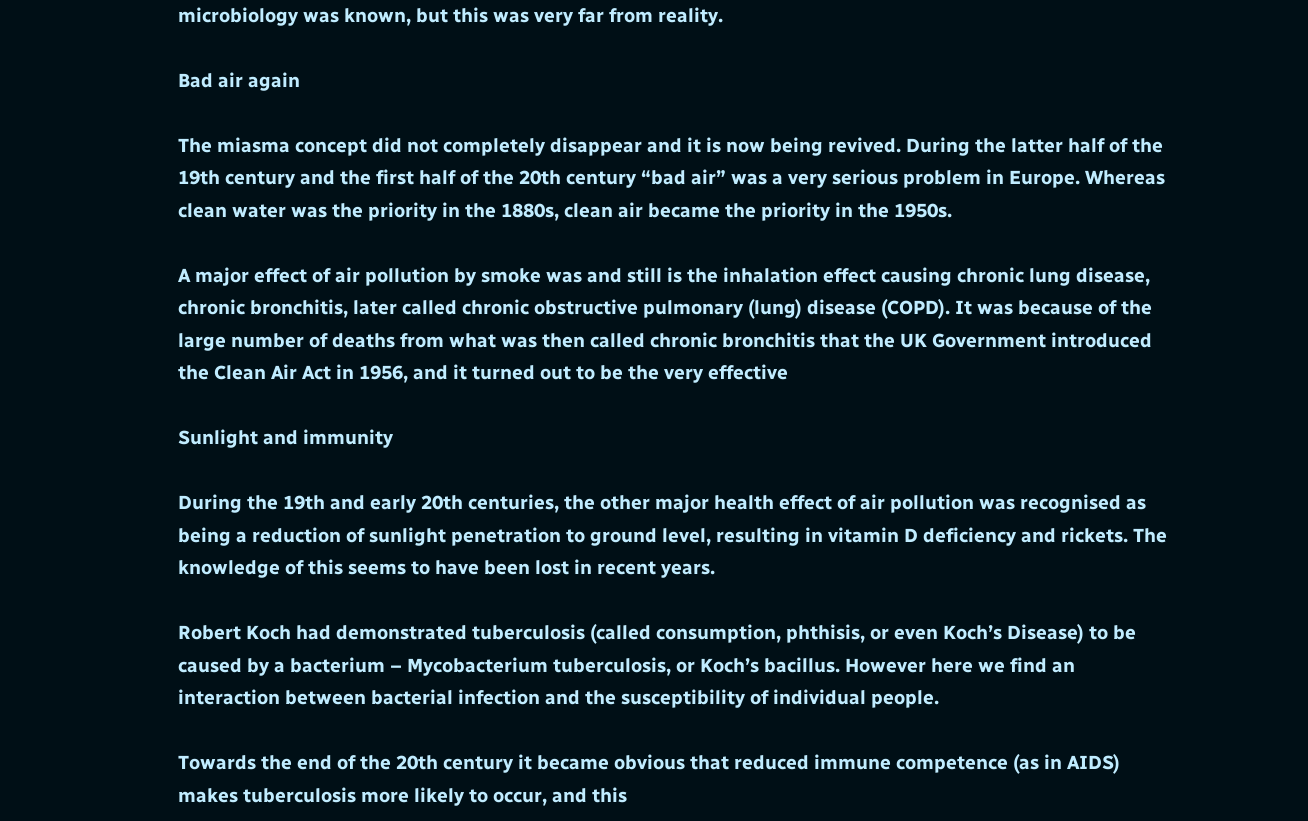microbiology was known, but this was very far from reality.

Bad air again

The miasma concept did not completely disappear and it is now being revived. During the latter half of the 19th century and the first half of the 20th century “bad air” was a very serious problem in Europe. Whereas clean water was the priority in the 1880s, clean air became the priority in the 1950s.

A major effect of air pollution by smoke was and still is the inhalation effect causing chronic lung disease, chronic bronchitis, later called chronic obstructive pulmonary (lung) disease (COPD). It was because of the large number of deaths from what was then called chronic bronchitis that the UK Government introduced the Clean Air Act in 1956, and it turned out to be the very effective

Sunlight and immunity

During the 19th and early 20th centuries, the other major health effect of air pollution was recognised as being a reduction of sunlight penetration to ground level, resulting in vitamin D deficiency and rickets. The knowledge of this seems to have been lost in recent years.

Robert Koch had demonstrated tuberculosis (called consumption, phthisis, or even Koch’s Disease) to be caused by a bacterium – Mycobacterium tuberculosis, or Koch’s bacillus. However here we find an interaction between bacterial infection and the susceptibility of individual people.

Towards the end of the 20th century it became obvious that reduced immune competence (as in AIDS) makes tuberculosis more likely to occur, and this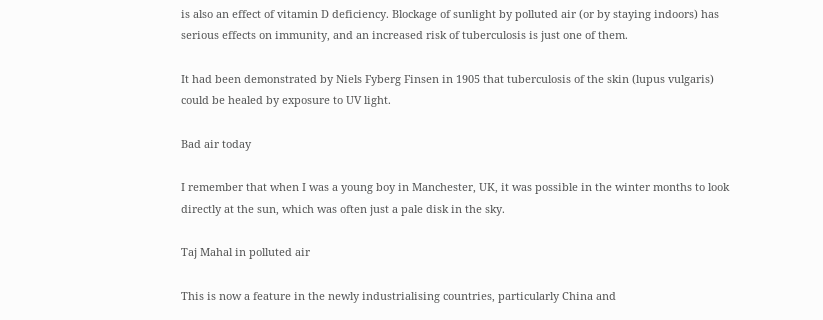is also an effect of vitamin D deficiency. Blockage of sunlight by polluted air (or by staying indoors) has serious effects on immunity, and an increased risk of tuberculosis is just one of them.

It had been demonstrated by Niels Fyberg Finsen in 1905 that tuberculosis of the skin (lupus vulgaris) could be healed by exposure to UV light.

Bad air today

I remember that when I was a young boy in Manchester, UK, it was possible in the winter months to look directly at the sun, which was often just a pale disk in the sky.

Taj Mahal in polluted air

This is now a feature in the newly industrialising countries, particularly China and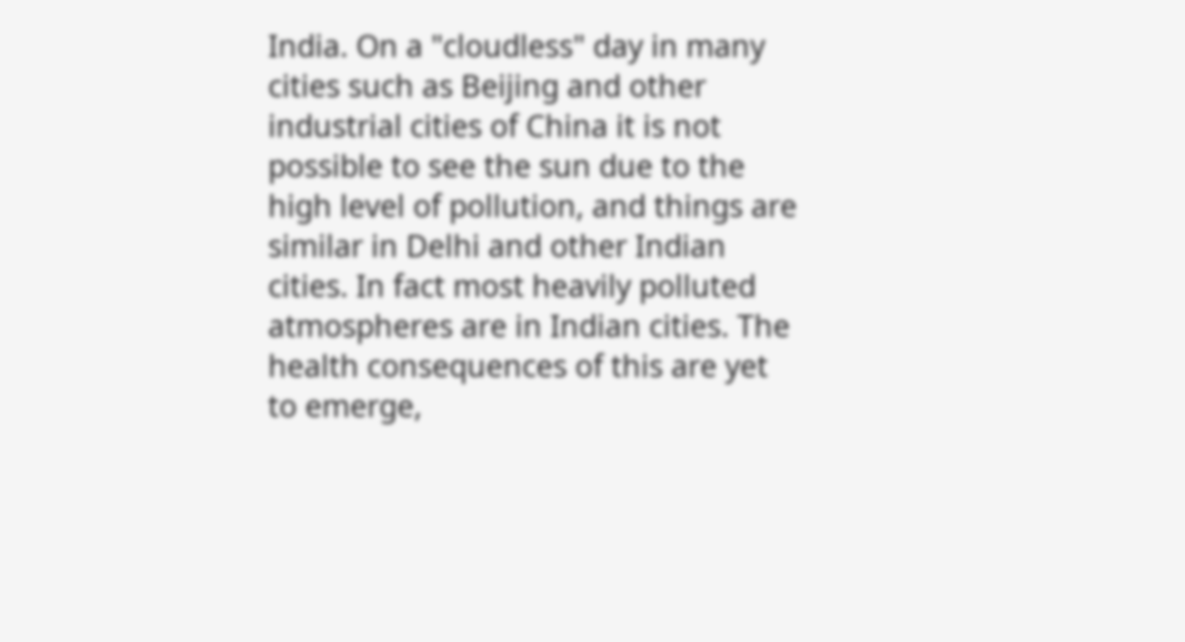India. On a "cloudless" day in many cities such as Beijing and other industrial cities of China it is not possible to see the sun due to the high level of pollution, and things are similar in Delhi and other Indian cities. In fact most heavily polluted atmospheres are in Indian cities. The health consequences of this are yet to emerge,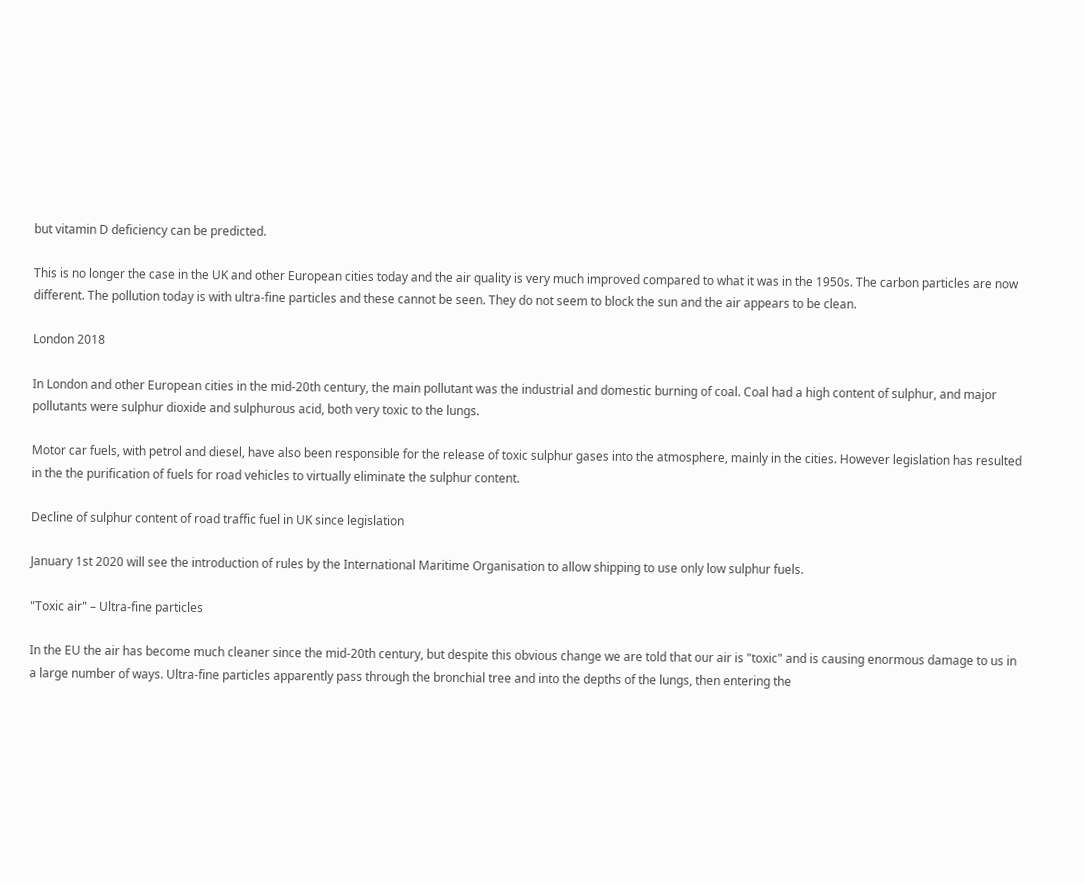but vitamin D deficiency can be predicted.

This is no longer the case in the UK and other European cities today and the air quality is very much improved compared to what it was in the 1950s. The carbon particles are now different. The pollution today is with ultra-fine particles and these cannot be seen. They do not seem to block the sun and the air appears to be clean.

London 2018

In London and other European cities in the mid-20th century, the main pollutant was the industrial and domestic burning of coal. Coal had a high content of sulphur, and major pollutants were sulphur dioxide and sulphurous acid, both very toxic to the lungs.

Motor car fuels, with petrol and diesel, have also been responsible for the release of toxic sulphur gases into the atmosphere, mainly in the cities. However legislation has resulted in the the purification of fuels for road vehicles to virtually eliminate the sulphur content.

Decline of sulphur content of road traffic fuel in UK since legislation

January 1st 2020 will see the introduction of rules by the International Maritime Organisation to allow shipping to use only low sulphur fuels.

"Toxic air" – Ultra-fine particles

In the EU the air has become much cleaner since the mid-20th century, but despite this obvious change we are told that our air is "toxic" and is causing enormous damage to us in a large number of ways. Ultra-fine particles apparently pass through the bronchial tree and into the depths of the lungs, then entering the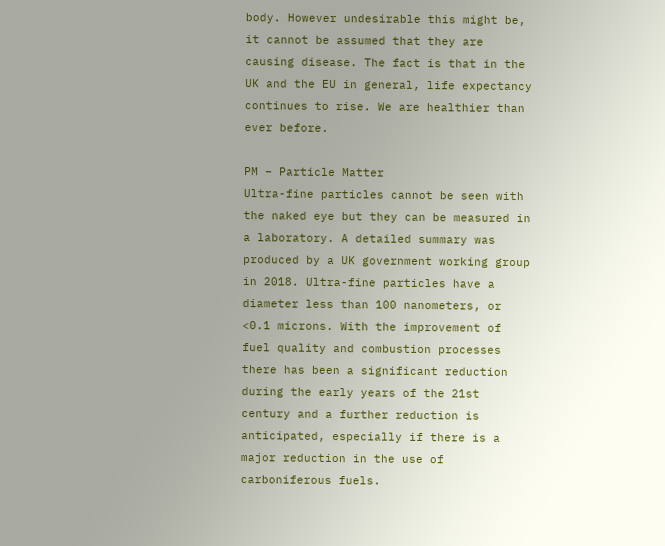body. However undesirable this might be, it cannot be assumed that they are causing disease. The fact is that in the UK and the EU in general, life expectancy continues to rise. We are healthier than ever before.

PM – Particle Matter
Ultra-fine particles cannot be seen with the naked eye but they can be measured in a laboratory. A detailed summary was produced by a UK government working group in 2018. Ultra-fine particles have a diameter less than 100 nanometers, or <0.1 microns. With the improvement of fuel quality and combustion processes there has been a significant reduction during the early years of the 21st century and a further reduction is anticipated, especially if there is a major reduction in the use of carboniferous fuels.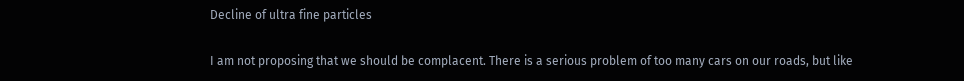Decline of ultra fine particles

I am not proposing that we should be complacent. There is a serious problem of too many cars on our roads, but like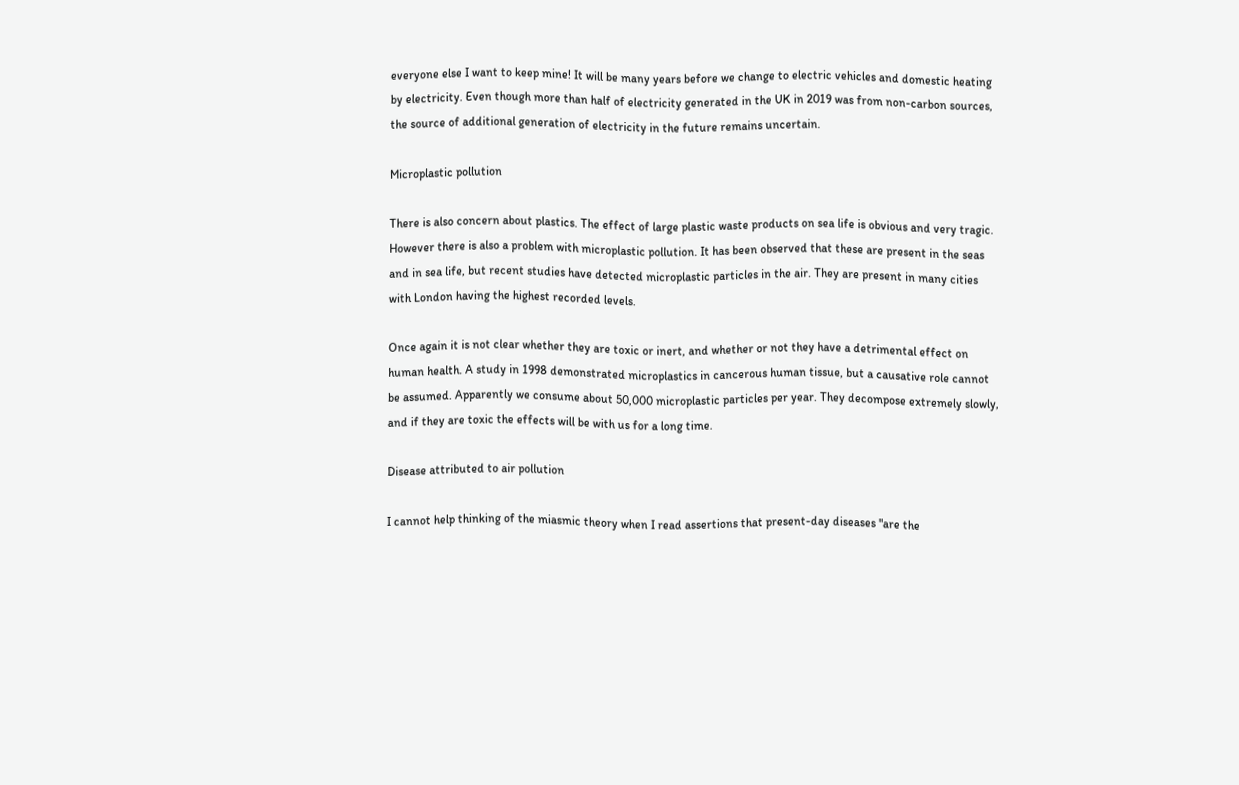everyone else I want to keep mine! It will be many years before we change to electric vehicles and domestic heating by electricity. Even though more than half of electricity generated in the UK in 2019 was from non-carbon sources, the source of additional generation of electricity in the future remains uncertain.

Microplastic pollution

There is also concern about plastics. The effect of large plastic waste products on sea life is obvious and very tragic. However there is also a problem with microplastic pollution. It has been observed that these are present in the seas and in sea life, but recent studies have detected microplastic particles in the air. They are present in many cities with London having the highest recorded levels.

Once again it is not clear whether they are toxic or inert, and whether or not they have a detrimental effect on human health. A study in 1998 demonstrated microplastics in cancerous human tissue, but a causative role cannot be assumed. Apparently we consume about 50,000 microplastic particles per year. They decompose extremely slowly, and if they are toxic the effects will be with us for a long time.

Disease attributed to air pollution

I cannot help thinking of the miasmic theory when I read assertions that present-day diseases "are the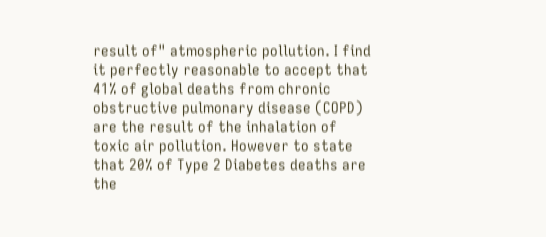result of" atmospheric pollution. I find it perfectly reasonable to accept that 41% of global deaths from chronic obstructive pulmonary disease (COPD) are the result of the inhalation of toxic air pollution. However to state that 20% of Type 2 Diabetes deaths are the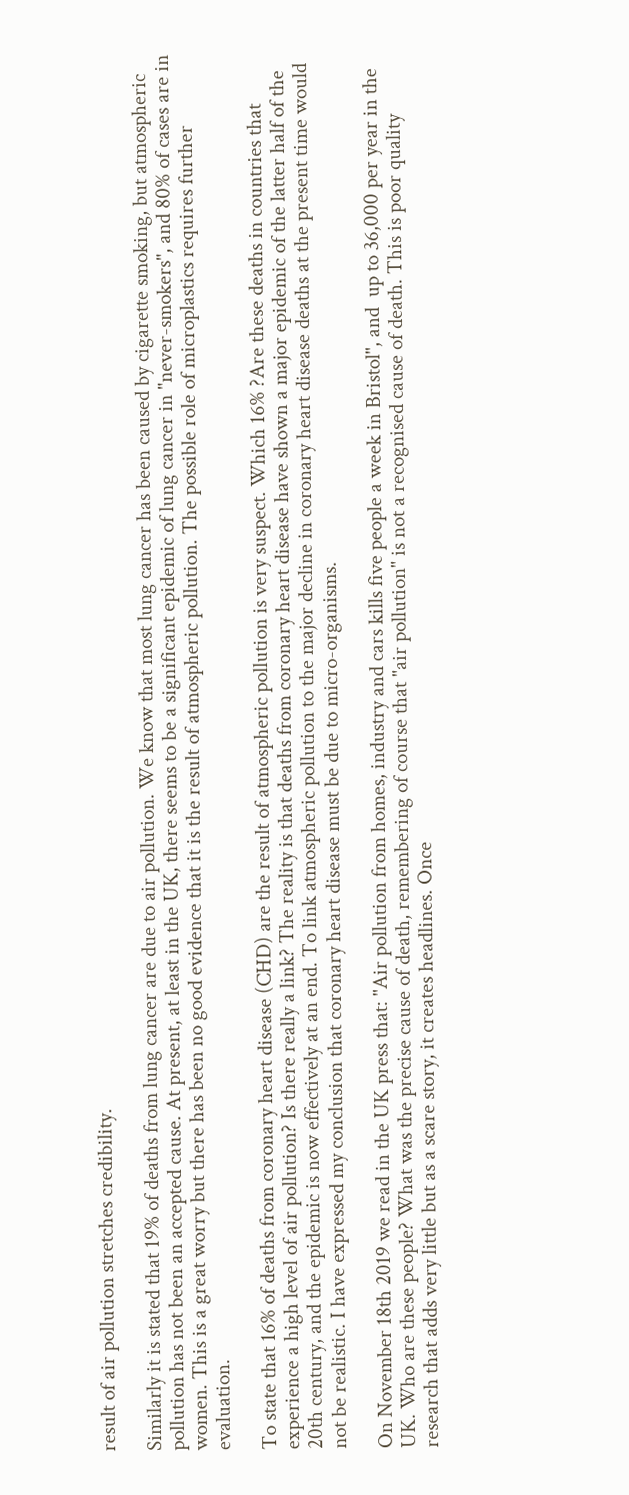result of air pollution stretches credibility.

Similarly it is stated that 19% of deaths from lung cancer are due to air pollution. We know that most lung cancer has been caused by cigarette smoking, but atmospheric pollution has not been an accepted cause. At present, at least in the UK, there seems to be a significant epidemic of lung cancer in "never-smokers", and 80% of cases are in women. This is a great worry but there has been no good evidence that it is the result of atmospheric pollution. The possible role of microplastics requires further evaluation.

To state that 16% of deaths from coronary heart disease (CHD) are the result of atmospheric pollution is very suspect. Which 16% ?Are these deaths in countries that experience a high level of air pollution? Is there really a link? The reality is that deaths from coronary heart disease have shown a major epidemic of the latter half of the 20th century, and the epidemic is now effectively at an end. To link atmospheric pollution to the major decline in coronary heart disease deaths at the present time would not be realistic. I have expressed my conclusion that coronary heart disease must be due to micro-organisms.

On November 18th 2019 we read in the UK press that: "Air pollution from homes, industry and cars kills five people a week in Bristol", and  up to 36,000 per year in the UK. Who are these people? What was the precise cause of death, remembering of course that "air pollution" is not a recognised cause of death. This is poor quality research that adds very little but as a scare story, it creates headlines. Once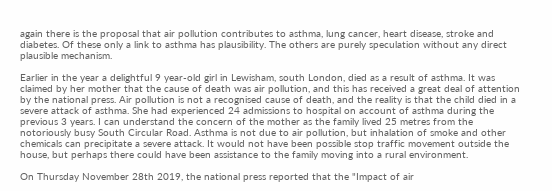again there is the proposal that air pollution contributes to asthma, lung cancer, heart disease, stroke and diabetes. Of these only a link to asthma has plausibility. The others are purely speculation without any direct plausible mechanism.

Earlier in the year a delightful 9 year-old girl in Lewisham, south London, died as a result of asthma. It was claimed by her mother that the cause of death was air pollution, and this has received a great deal of attention by the national press. Air pollution is not a recognised cause of death, and the reality is that the child died in a severe attack of asthma. She had experienced 24 admissions to hospital on account of asthma during the previous 3 years. I can understand the concern of the mother as the family lived 25 metres from the notoriously busy South Circular Road. Asthma is not due to air pollution, but inhalation of smoke and other chemicals can precipitate a severe attack. It would not have been possible stop traffic movement outside the house, but perhaps there could have been assistance to the family moving into a rural environment.

On Thursday November 28th 2019, the national press reported that the "Impact of air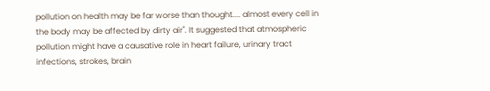pollution on health may be far worse than thought.... almost every cell in the body may be affected by dirty air". It suggested that atmospheric pollution might have a causative role in heart failure, urinary tract infections, strokes, brain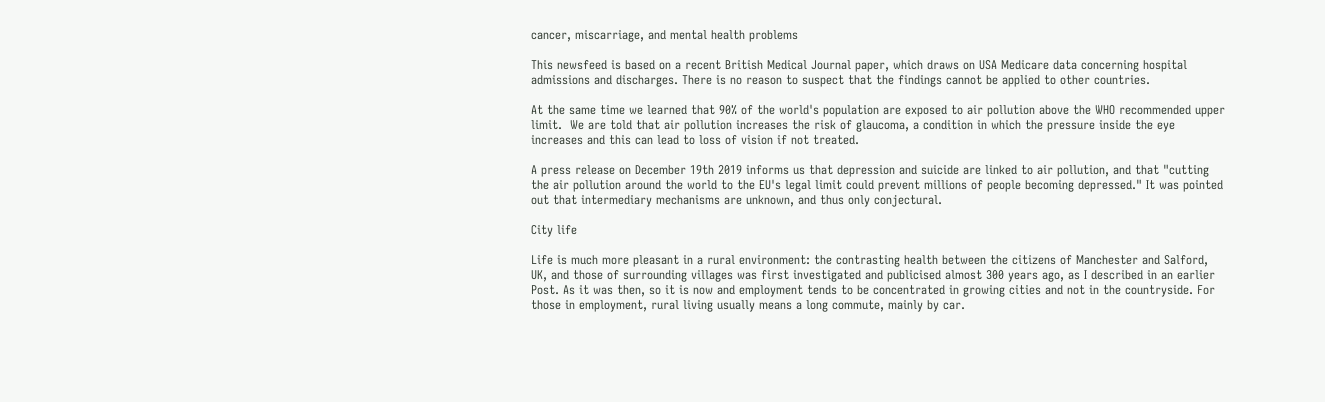cancer, miscarriage, and mental health problems

This newsfeed is based on a recent British Medical Journal paper, which draws on USA Medicare data concerning hospital admissions and discharges. There is no reason to suspect that the findings cannot be applied to other countries.

At the same time we learned that 90% of the world's population are exposed to air pollution above the WHO recommended upper limit.  We are told that air pollution increases the risk of glaucoma, a condition in which the pressure inside the eye increases and this can lead to loss of vision if not treated.

A press release on December 19th 2019 informs us that depression and suicide are linked to air pollution, and that "cutting the air pollution around the world to the EU's legal limit could prevent millions of people becoming depressed." It was pointed out that intermediary mechanisms are unknown, and thus only conjectural.

City life

Life is much more pleasant in a rural environment: the contrasting health between the citizens of Manchester and Salford, UK, and those of surrounding villages was first investigated and publicised almost 300 years ago, as I described in an earlier Post. As it was then, so it is now and employment tends to be concentrated in growing cities and not in the countryside. For those in employment, rural living usually means a long commute, mainly by car.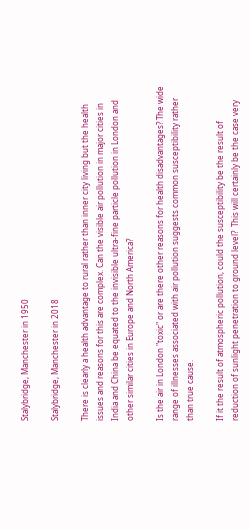Stalybridge, Manchester in 1950

Stalybridge, Manchester in 2018

There is clearly a health advantage to rural rather than inner city living but the health issues and reasons for this are complex. Can the visible air pollution in major cities in India and China be equated to the invisible ultra-fine particle pollution in London and other similar cities in Europe and North America?

Is the air in London "toxic" or are there other reasons for health disadvantages? The wide range of illnesses associated with air pollution suggests common susceptibility rather than true cause.

If it the result of atmospheric pollution, could the susceptibility be the result of reduction of sunlight penetration to ground level?  This will certainly be the case very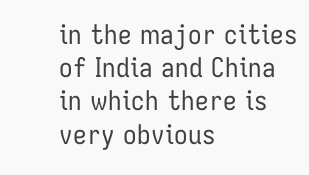in the major cities of India and China in which there is very obvious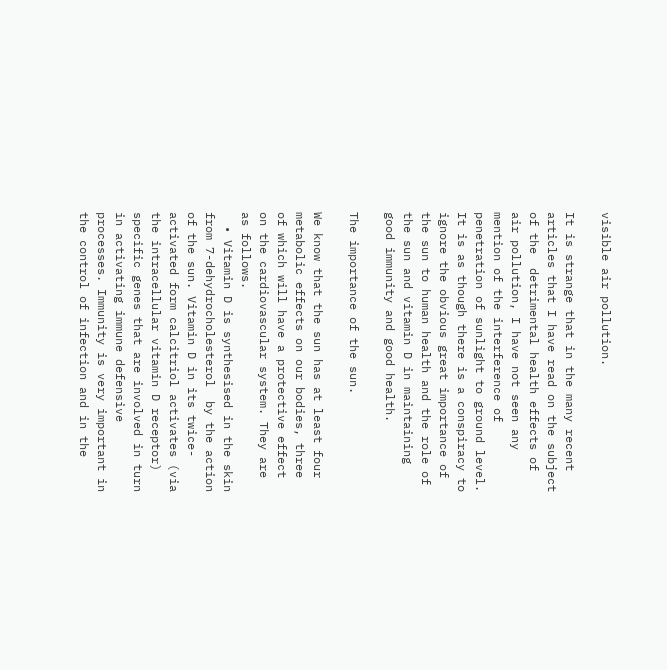visible air pollution.

It is strange that in the many recent articles that I have read on the subject of the  detrimental health effects of air pollution, I have not seen any mention of the interference of penetration of sunlight to ground level. It is as though there is a conspiracy to ignore the obvious great importance of the sun to human health and the role of the sun and vitamin D in maintaining good immunity and good health.

The importance of the sun.

We know that the sun has at least four metabolic effects on our bodies, three of which will have a protective effect on the cardiovascular system. They are as follows.
  • Vitamin D is synthesised in the skin from 7-dehydrocholesterol  by the action of the sun. Vitamin D in its twice-activated form calcitriol activates (via the intracellular vitamin D receptor) specific genes that are involved in turn in activating immune defensive processes. Immunity is very important in the control of infection and in the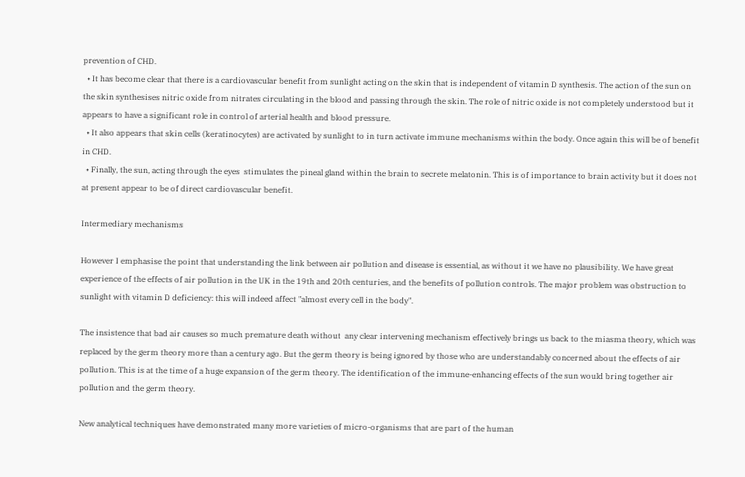prevention of CHD.
  • It has become clear that there is a cardiovascular benefit from sunlight acting on the skin that is independent of vitamin D synthesis. The action of the sun on the skin synthesises nitric oxide from nitrates circulating in the blood and passing through the skin. The role of nitric oxide is not completely understood but it appears to have a significant role in control of arterial health and blood pressure.
  • It also appears that skin cells (keratinocytes) are activated by sunlight to in turn activate immune mechanisms within the body. Once again this will be of benefit in CHD.
  • Finally, the sun, acting through the eyes  stimulates the pineal gland within the brain to secrete melatonin. This is of importance to brain activity but it does not at present appear to be of direct cardiovascular benefit.

Intermediary mechanisms

However I emphasise the point that understanding the link between air pollution and disease is essential, as without it we have no plausibility. We have great experience of the effects of air pollution in the UK in the 19th and 20th centuries, and the benefits of pollution controls. The major problem was obstruction to sunlight with vitamin D deficiency: this will indeed affect "almost every cell in the body".

The insistence that bad air causes so much premature death without  any clear intervening mechanism effectively brings us back to the miasma theory, which was replaced by the germ theory more than a century ago. But the germ theory is being ignored by those who are understandably concerned about the effects of air pollution. This is at the time of a huge expansion of the germ theory. The identification of the immune-enhancing effects of the sun would bring together air pollution and the germ theory.

New analytical techniques have demonstrated many more varieties of micro-organisms that are part of the human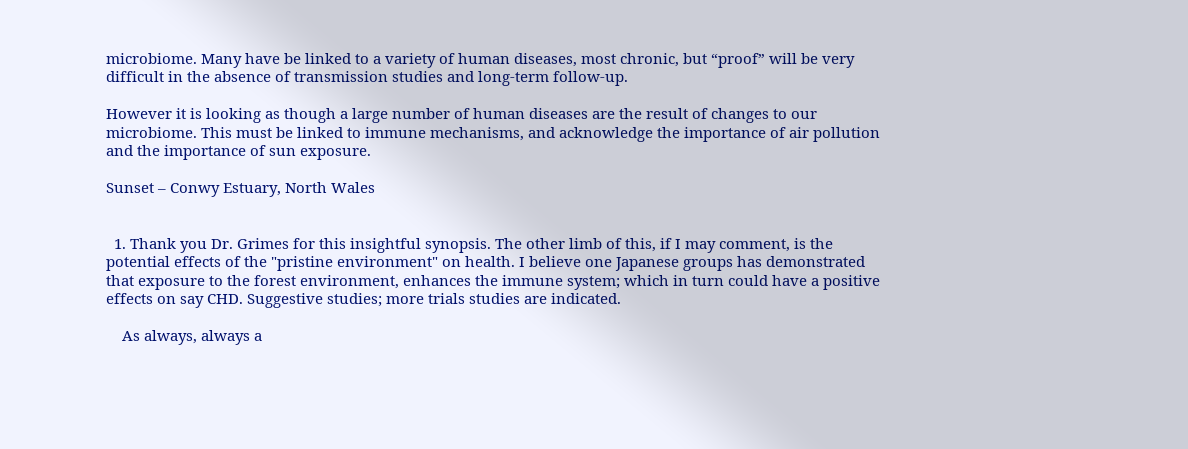microbiome. Many have be linked to a variety of human diseases, most chronic, but “proof” will be very difficult in the absence of transmission studies and long-term follow-up.

However it is looking as though a large number of human diseases are the result of changes to our microbiome. This must be linked to immune mechanisms, and acknowledge the importance of air pollution and the importance of sun exposure.

Sunset – Conwy Estuary, North Wales


  1. Thank you Dr. Grimes for this insightful synopsis. The other limb of this, if I may comment, is the potential effects of the "pristine environment" on health. I believe one Japanese groups has demonstrated that exposure to the forest environment, enhances the immune system; which in turn could have a positive effects on say CHD. Suggestive studies; more trials studies are indicated.

    As always, always a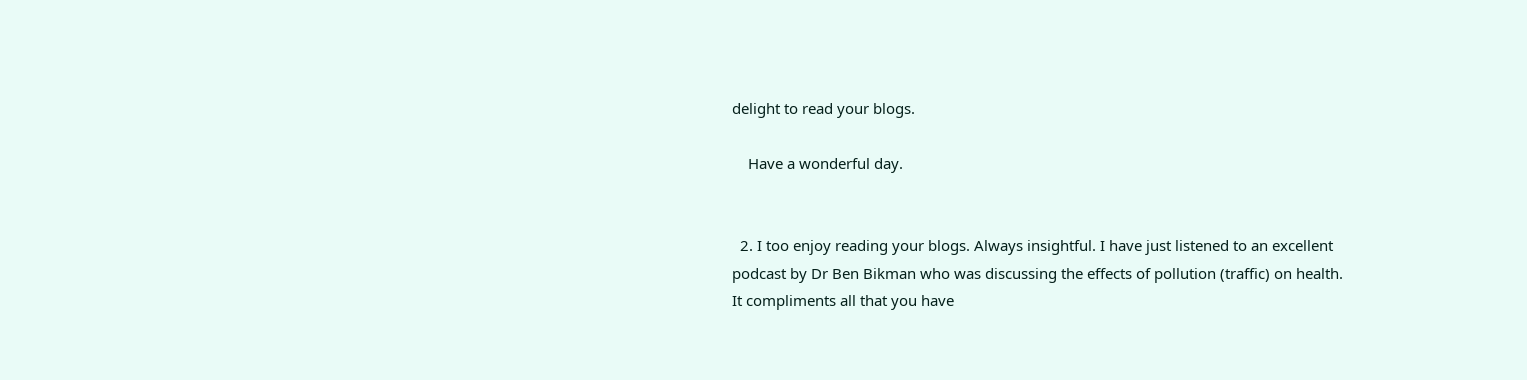delight to read your blogs.

    Have a wonderful day.


  2. I too enjoy reading your blogs. Always insightful. I have just listened to an excellent podcast by Dr Ben Bikman who was discussing the effects of pollution (traffic) on health. It compliments all that you have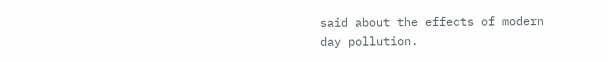said about the effects of modern day pollution.